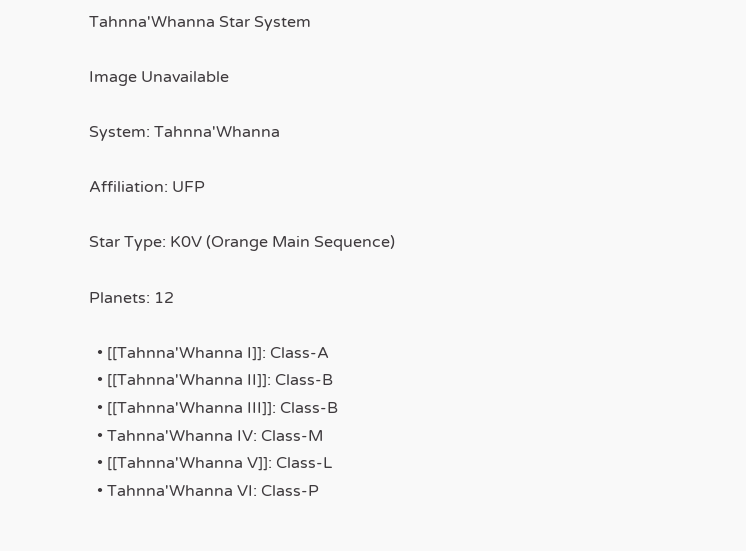Tahnna'Whanna Star System

Image Unavailable

System: Tahnna'Whanna

Affiliation: UFP

Star Type: K0V (Orange Main Sequence)

Planets: 12

  • [[Tahnna'Whanna I]]: Class-A
  • [[Tahnna'Whanna II]]: Class-B
  • [[Tahnna'Whanna III]]: Class-B
  • Tahnna'Whanna IV: Class-M
  • [[Tahnna'Whanna V]]: Class-L
  • Tahnna'Whanna VI: Class-P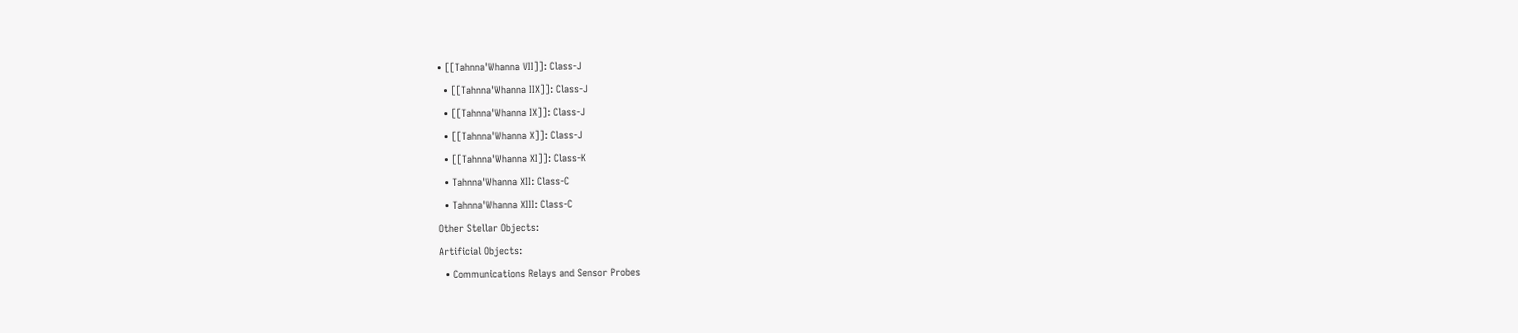• [[Tahnna'Whanna VII]]: Class-J
  • [[Tahnna'Whanna IIX]]: Class-J
  • [[Tahnna'Whanna IX]]: Class-J
  • [[Tahnna'Whanna X]]: Class-J
  • [[Tahnna'Whanna XI]]: Class-K
  • Tahnna'Whanna XII: Class-C
  • Tahnna'Whanna XIII: Class-C
Other Stellar Objects:
Artificial Objects:
  • Communications Relays and Sensor Probes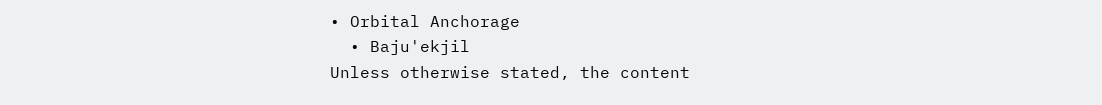• Orbital Anchorage
  • Baju'ekjil
Unless otherwise stated, the content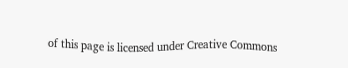of this page is licensed under Creative Commons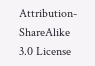Attribution-ShareAlike 3.0 License